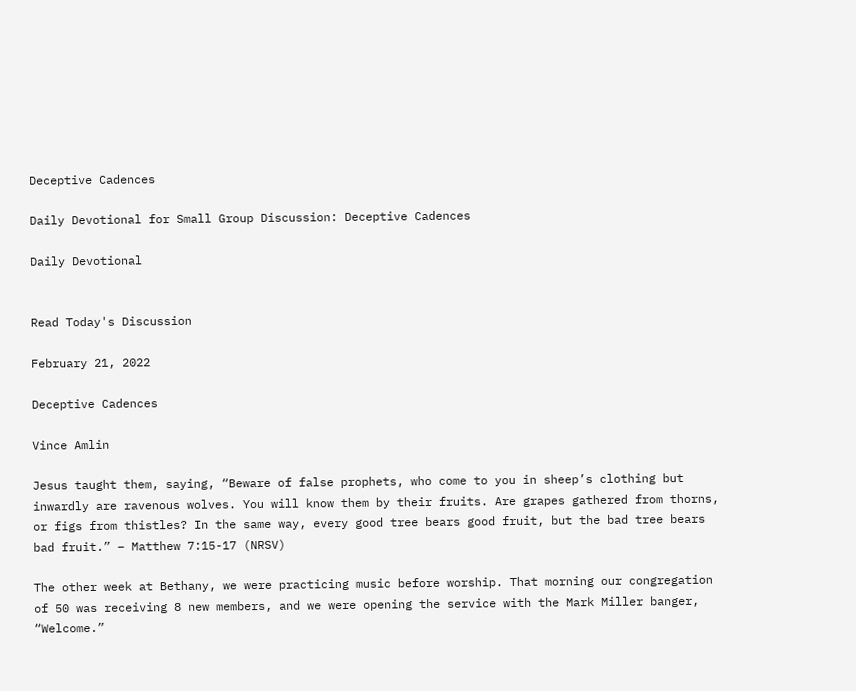Deceptive Cadences

Daily Devotional for Small Group Discussion: Deceptive Cadences

Daily Devotional


Read Today's Discussion

February 21, 2022

Deceptive Cadences

Vince Amlin

Jesus taught them, saying, “Beware of false prophets, who come to you in sheep’s clothing but inwardly are ravenous wolves. You will know them by their fruits. Are grapes gathered from thorns, or figs from thistles? In the same way, every good tree bears good fruit, but the bad tree bears bad fruit.” – Matthew 7:15-17 (NRSV)

The other week at Bethany, we were practicing music before worship. That morning our congregation of 50 was receiving 8 new members, and we were opening the service with the Mark Miller banger, “Welcome.”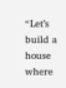“Let’s build a house where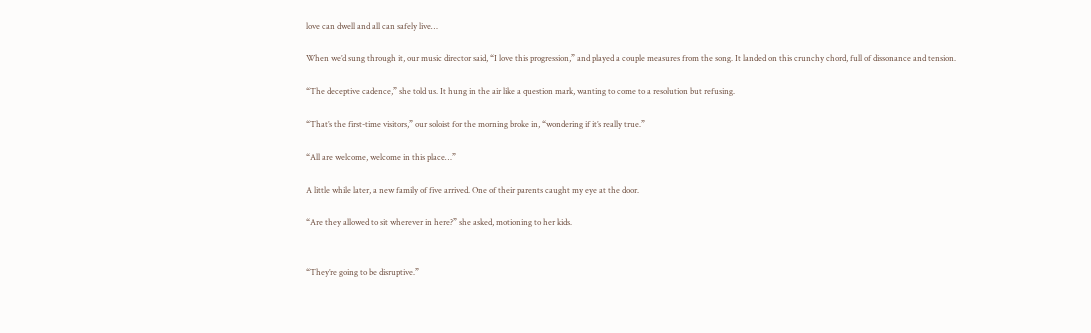love can dwell and all can safely live…

When we’d sung through it, our music director said, “I love this progression,” and played a couple measures from the song. It landed on this crunchy chord, full of dissonance and tension.

“The deceptive cadence,” she told us. It hung in the air like a question mark, wanting to come to a resolution but refusing.

“That’s the first-time visitors,” our soloist for the morning broke in, “wondering if it’s really true.”

“All are welcome, welcome in this place…”

A little while later, a new family of five arrived. One of their parents caught my eye at the door.

“Are they allowed to sit wherever in here?” she asked, motioning to her kids.


“They’re going to be disruptive.”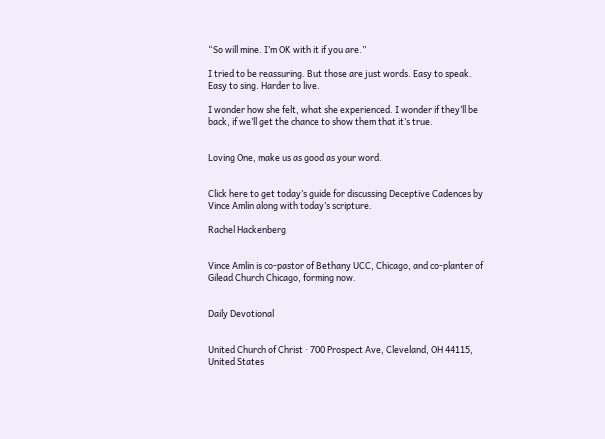“So will mine. I’m OK with it if you are.”

I tried to be reassuring. But those are just words. Easy to speak. Easy to sing. Harder to live.

I wonder how she felt, what she experienced. I wonder if they’ll be back, if we’ll get the chance to show them that it’s true.


Loving One, make us as good as your word.


Click here to get today’s guide for discussing Deceptive Cadences by Vince Amlin along with today’s scripture.

Rachel Hackenberg


Vince Amlin is co-pastor of Bethany UCC, Chicago, and co-planter of Gilead Church Chicago, forming now.


Daily Devotional


United Church of Christ · 700 Prospect Ave, Cleveland, OH 44115, United States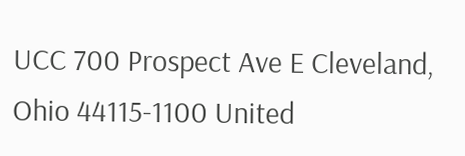UCC 700 Prospect Ave E Cleveland, Ohio 44115-1100 United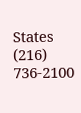States (216) 736-2100